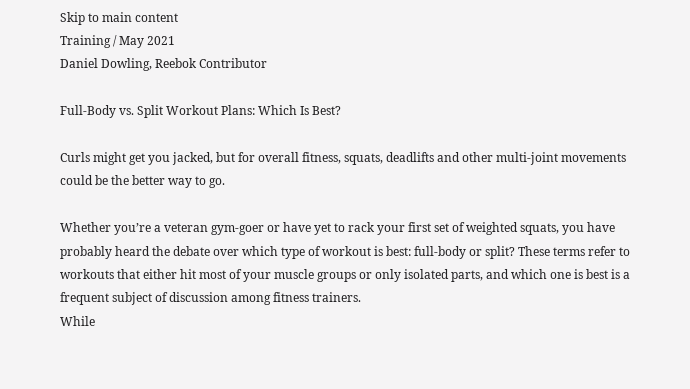Skip to main content
Training / May 2021
Daniel Dowling, Reebok Contributor

Full-Body vs. Split Workout Plans: Which Is Best?

Curls might get you jacked, but for overall fitness, squats, deadlifts and other multi-joint movements could be the better way to go.

Whether you’re a veteran gym-goer or have yet to rack your first set of weighted squats, you have probably heard the debate over which type of workout is best: full-body or split? These terms refer to workouts that either hit most of your muscle groups or only isolated parts, and which one is best is a frequent subject of discussion among fitness trainers.
While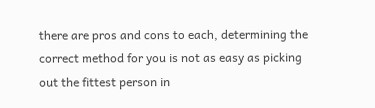there are pros and cons to each, determining the correct method for you is not as easy as picking out the fittest person in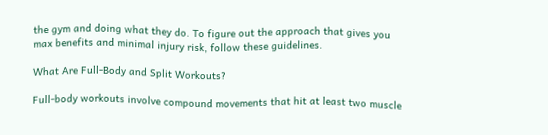the gym and doing what they do. To figure out the approach that gives you max benefits and minimal injury risk, follow these guidelines.

What Are Full-Body and Split Workouts?

Full-body workouts involve compound movements that hit at least two muscle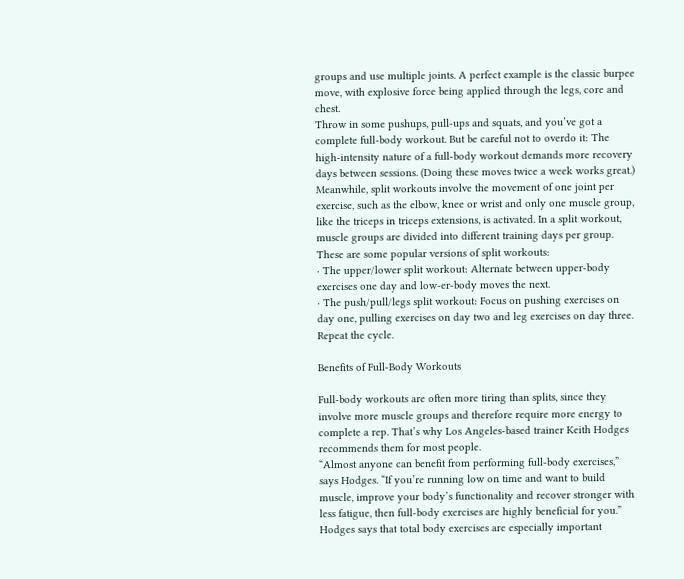groups and use multiple joints. A perfect example is the classic burpee move, with explosive force being applied through the legs, core and chest.
Throw in some pushups, pull-ups and squats, and you’ve got a complete full-body workout. But be careful not to overdo it: The high-intensity nature of a full-body workout demands more recovery days between sessions. (Doing these moves twice a week works great.)
Meanwhile, split workouts involve the movement of one joint per exercise, such as the elbow, knee or wrist and only one muscle group, like the triceps in triceps extensions, is activated. In a split workout, muscle groups are divided into different training days per group. These are some popular versions of split workouts:
· The upper/lower split workout: Alternate between upper-body exercises one day and low-er-body moves the next.
· The push/pull/legs split workout: Focus on pushing exercises on day one, pulling exercises on day two and leg exercises on day three. Repeat the cycle.

Benefits of Full-Body Workouts

Full-body workouts are often more tiring than splits, since they involve more muscle groups and therefore require more energy to complete a rep. That’s why Los Angeles-based trainer Keith Hodges recommends them for most people.
“Almost anyone can benefit from performing full-body exercises,” says Hodges. “If you’re running low on time and want to build muscle, improve your body’s functionality and recover stronger with less fatigue, then full-body exercises are highly beneficial for you.”
Hodges says that total body exercises are especially important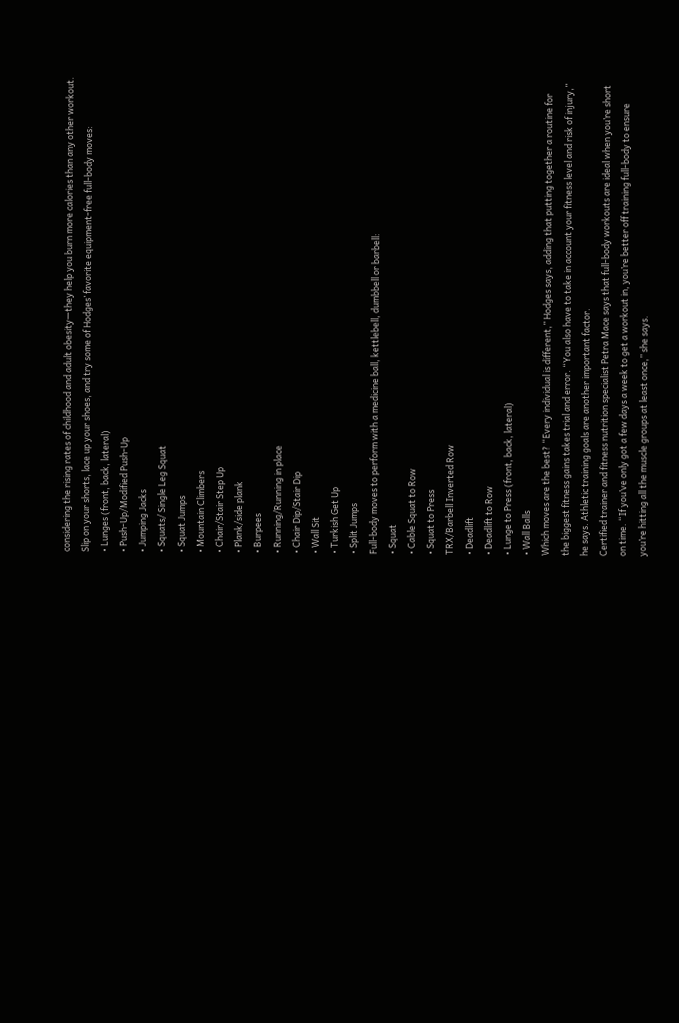considering the rising rates of childhood and adult obesity—they help you burn more calories than any other workout.
Slip on your shorts, lace up your shoes, and try some of Hodges’ favorite equipment-free full-body moves:
• Lunges (front, back, lateral)
• Push-Up/Modified Push-Up
• Jumping Jacks
• Squats/ Single Leg Squat
• Squat Jumps
• Mountain Climbers
• Chair/Stair Step Up
• Plank/side plank
• Burpees
• Running/Running in place
• Chair Dip/Stair Dip
• Wall Sit
• Turkish Get Up
• Split Jumps
Full-body moves to perform with a medicine ball, kettlebell, dumbbell or barbell:
• Squat
• Cable Squat to Row
• Squat to Press
TRX/Barbell Inverted Row
• Deadlift
• Deadlift to Row
• Lunge to Press (front, back, lateral)
• Wall Balls
Which moves are the best? “Every individual is different,” Hodges says, adding that putting together a routine for the biggest fitness gains takes trial and error. “You also have to take in account your fitness level and risk of injury,” he says. Athletic training goals are another important factor.
Certified trainer and fitness nutrition specialist Petra Mace says that full-body workouts are ideal when you’re short on time. “If you’ve only got a few days a week to get a workout in, you’re better off training full-body to ensure you’re hitting all the muscle groups at least once,” she says.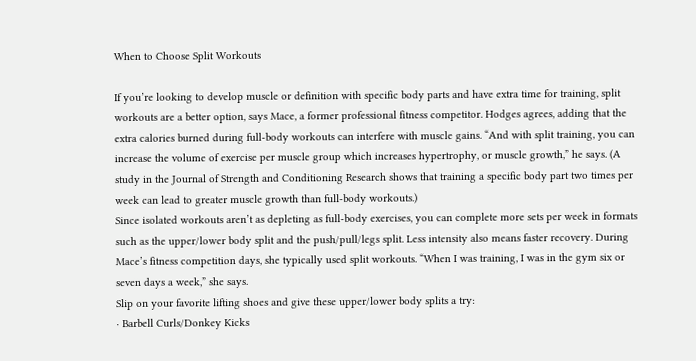When to Choose Split Workouts

If you’re looking to develop muscle or definition with specific body parts and have extra time for training, split workouts are a better option, says Mace, a former professional fitness competitor. Hodges agrees, adding that the extra calories burned during full-body workouts can interfere with muscle gains. “And with split training, you can increase the volume of exercise per muscle group which increases hypertrophy, or muscle growth,” he says. (A study in the Journal of Strength and Conditioning Research shows that training a specific body part two times per week can lead to greater muscle growth than full-body workouts.)
Since isolated workouts aren’t as depleting as full-body exercises, you can complete more sets per week in formats such as the upper/lower body split and the push/pull/legs split. Less intensity also means faster recovery. During Mace’s fitness competition days, she typically used split workouts. “When I was training, I was in the gym six or seven days a week,” she says.
Slip on your favorite lifting shoes and give these upper/lower body splits a try:
· Barbell Curls/Donkey Kicks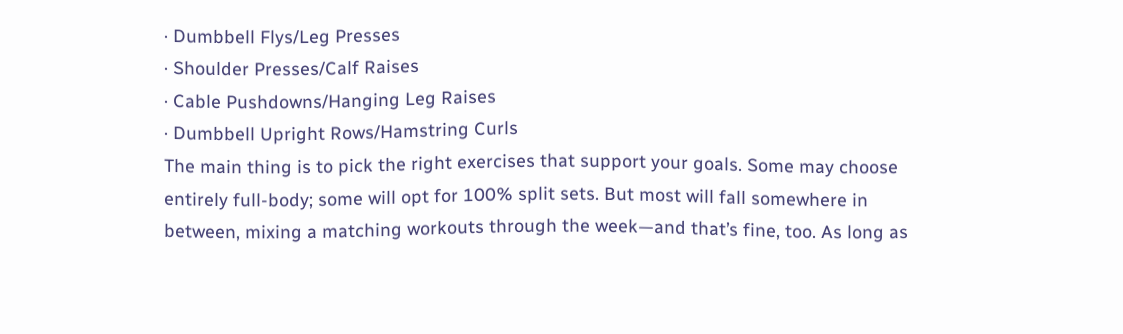· Dumbbell Flys/Leg Presses
· Shoulder Presses/Calf Raises
· Cable Pushdowns/Hanging Leg Raises
· Dumbbell Upright Rows/Hamstring Curls
The main thing is to pick the right exercises that support your goals. Some may choose entirely full-body; some will opt for 100% split sets. But most will fall somewhere in between, mixing a matching workouts through the week—and that’s fine, too. As long as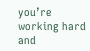you’re working hard and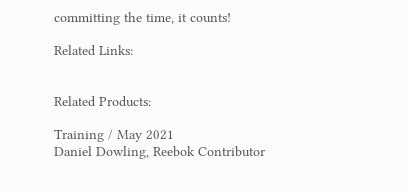committing the time, it counts!

Related Links:


Related Products:

Training / May 2021
Daniel Dowling, Reebok Contributor